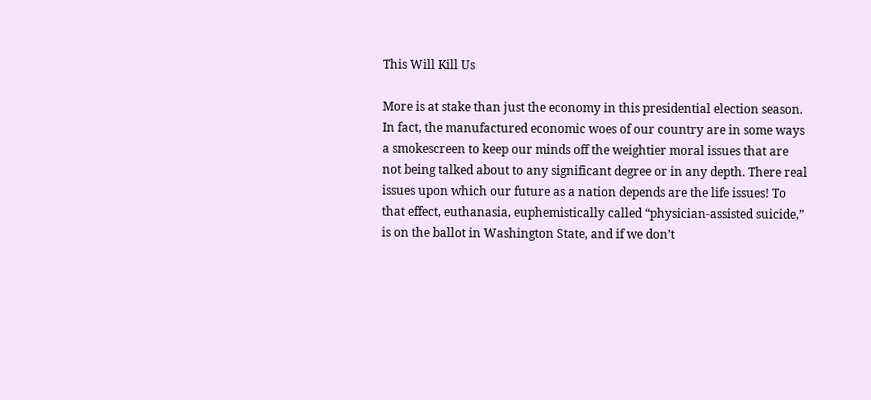This Will Kill Us

More is at stake than just the economy in this presidential election season. In fact, the manufactured economic woes of our country are in some ways a smokescreen to keep our minds off the weightier moral issues that are not being talked about to any significant degree or in any depth. There real issues upon which our future as a nation depends are the life issues! To that effect, euthanasia, euphemistically called “physician-assisted suicide,” is on the ballot in Washington State, and if we don’t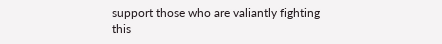support those who are valiantly fighting this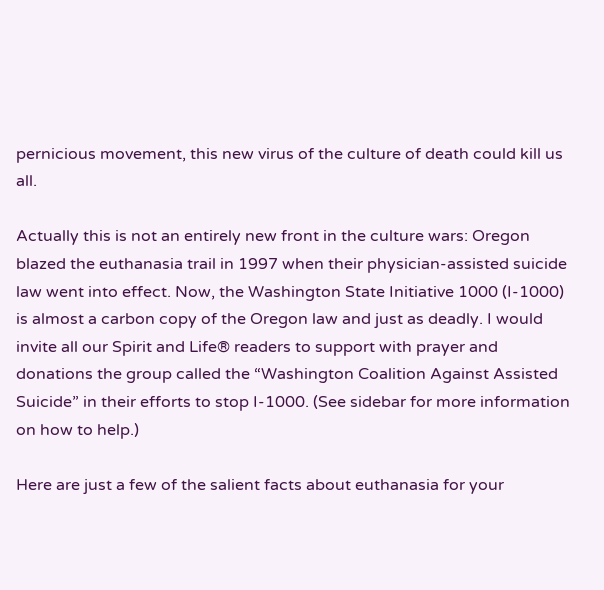pernicious movement, this new virus of the culture of death could kill us all.

Actually this is not an entirely new front in the culture wars: Oregon blazed the euthanasia trail in 1997 when their physician-assisted suicide law went into effect. Now, the Washington State Initiative 1000 (I-1000) is almost a carbon copy of the Oregon law and just as deadly. I would invite all our Spirit and Life® readers to support with prayer and donations the group called the “Washington Coalition Against Assisted Suicide” in their efforts to stop I-1000. (See sidebar for more information on how to help.)

Here are just a few of the salient facts about euthanasia for your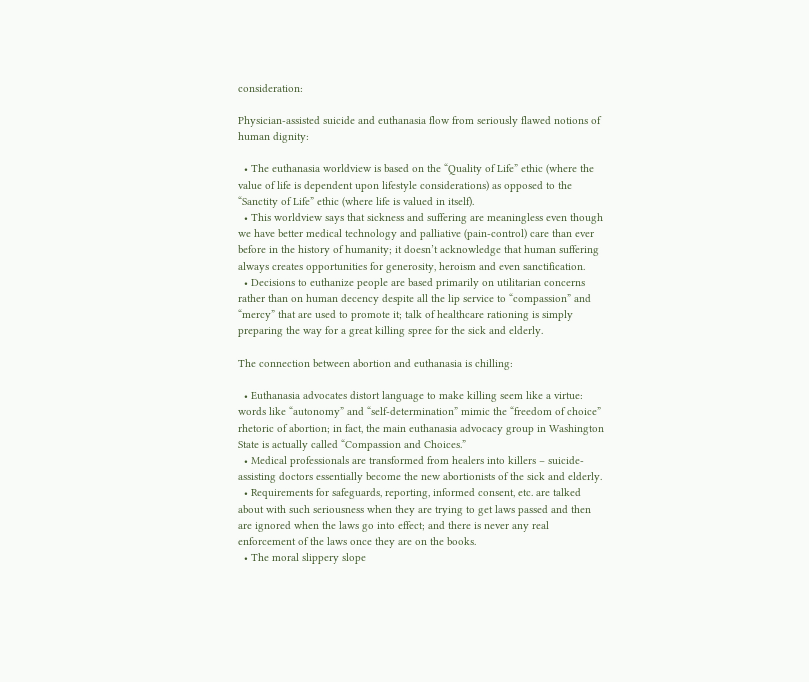consideration:

Physician-assisted suicide and euthanasia flow from seriously flawed notions of human dignity:

  • The euthanasia worldview is based on the “Quality of Life” ethic (where the value of life is dependent upon lifestyle considerations) as opposed to the “Sanctity of Life” ethic (where life is valued in itself).
  • This worldview says that sickness and suffering are meaningless even though we have better medical technology and palliative (pain-control) care than ever before in the history of humanity; it doesn’t acknowledge that human suffering always creates opportunities for generosity, heroism and even sanctification.
  • Decisions to euthanize people are based primarily on utilitarian concerns rather than on human decency despite all the lip service to “compassion” and “mercy” that are used to promote it; talk of healthcare rationing is simply preparing the way for a great killing spree for the sick and elderly.

The connection between abortion and euthanasia is chilling:

  • Euthanasia advocates distort language to make killing seem like a virtue: words like “autonomy” and “self-determination” mimic the “freedom of choice” rhetoric of abortion; in fact, the main euthanasia advocacy group in Washington State is actually called “Compassion and Choices.”
  • Medical professionals are transformed from healers into killers – suicide-assisting doctors essentially become the new abortionists of the sick and elderly.
  • Requirements for safeguards, reporting, informed consent, etc. are talked about with such seriousness when they are trying to get laws passed and then are ignored when the laws go into effect; and there is never any real enforcement of the laws once they are on the books.
  • The moral slippery slope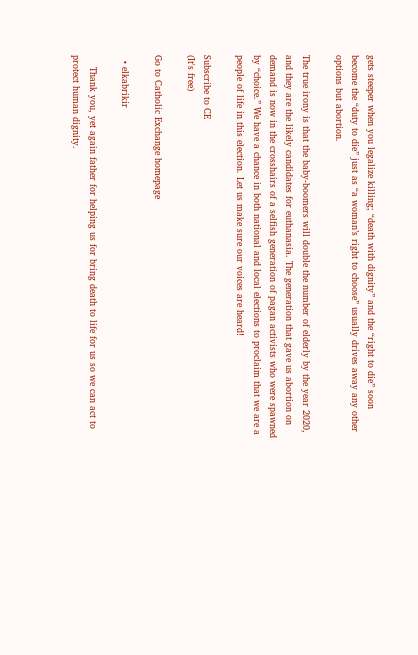gets steeper when you legalize killing; “death with dignity” and the “right to die” soon become the “duty to die” just as “a woman’s right to choose” usually drives away any other options but abortion.

The true irony is that the baby-boomers will double the number of elderly by the year 2020, and they are the likely candidates for euthanasia. The generation that gave us abortion on demand is now in the crosshairs of a selfish generation of pagan activists who were spawned by “choice.” We have a chance in both national and local elections to proclaim that we are a people of life in this election. Let us make sure our voices are heard!

Subscribe to CE
(It's free)

Go to Catholic Exchange homepage

  • elkabrikir

    Thank you, yet again father for helping us for bring death to life for us so we can act to protect human dignity.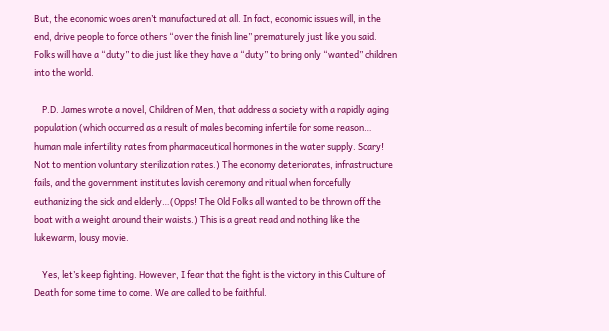But, the economic woes aren’t manufactured at all. In fact, economic issues will, in the end, drive people to force others “over the finish line” prematurely just like you said. Folks will have a “duty” to die just like they have a “duty” to bring only “wanted” children into the world.

    P.D. James wrote a novel, Children of Men, that address a society with a rapidly aging population (which occurred as a result of males becoming infertile for some reason… human male infertility rates from pharmaceutical hormones in the water supply. Scary! Not to mention voluntary sterilization rates.) The economy deteriorates, infrastructure fails, and the government institutes lavish ceremony and ritual when forcefully euthanizing the sick and elderly…(Opps! The Old Folks all wanted to be thrown off the boat with a weight around their waists.) This is a great read and nothing like the lukewarm, lousy movie.

    Yes, let’s keep fighting. However, I fear that the fight is the victory in this Culture of Death for some time to come. We are called to be faithful.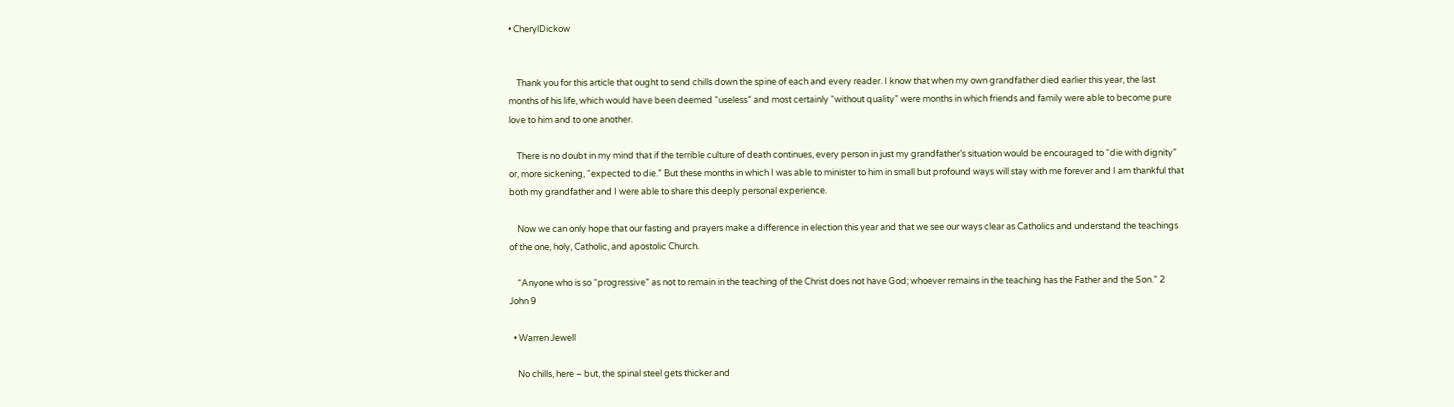• CherylDickow


    Thank you for this article that ought to send chills down the spine of each and every reader. I know that when my own grandfather died earlier this year, the last months of his life, which would have been deemed “useless” and most certainly “without quality” were months in which friends and family were able to become pure love to him and to one another.

    There is no doubt in my mind that if the terrible culture of death continues, every person in just my grandfather’s situation would be encouraged to “die with dignity” or, more sickening, “expected to die.” But these months in which I was able to minister to him in small but profound ways will stay with me forever and I am thankful that both my grandfather and I were able to share this deeply personal experience.

    Now we can only hope that our fasting and prayers make a difference in election this year and that we see our ways clear as Catholics and understand the teachings of the one, holy, Catholic, and apostolic Church.

    “Anyone who is so “progressive” as not to remain in the teaching of the Christ does not have God; whoever remains in the teaching has the Father and the Son.” 2 John 9

  • Warren Jewell

    No chills, here – but, the spinal steel gets thicker and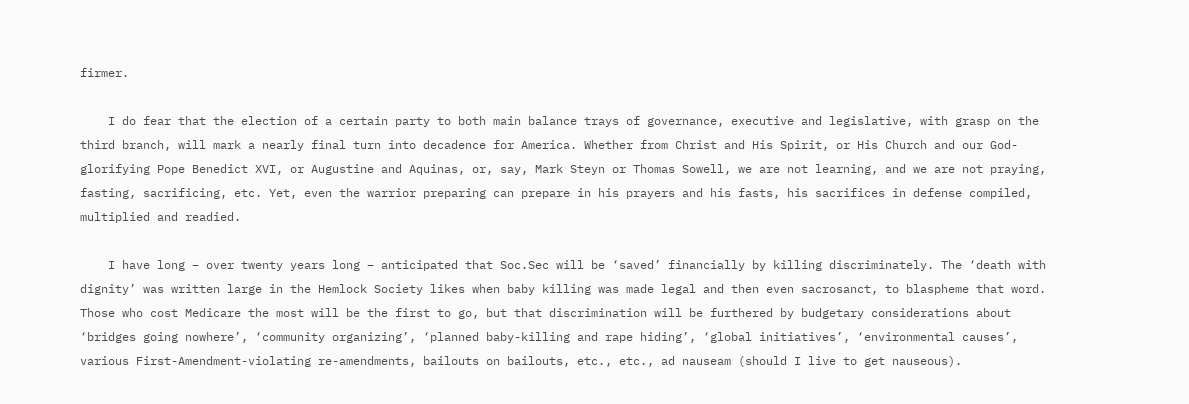firmer.

    I do fear that the election of a certain party to both main balance trays of governance, executive and legislative, with grasp on the third branch, will mark a nearly final turn into decadence for America. Whether from Christ and His Spirit, or His Church and our God-glorifying Pope Benedict XVI, or Augustine and Aquinas, or, say, Mark Steyn or Thomas Sowell, we are not learning, and we are not praying, fasting, sacrificing, etc. Yet, even the warrior preparing can prepare in his prayers and his fasts, his sacrifices in defense compiled, multiplied and readied.

    I have long – over twenty years long – anticipated that Soc.Sec will be ‘saved’ financially by killing discriminately. The ‘death with dignity’ was written large in the Hemlock Society likes when baby killing was made legal and then even sacrosanct, to blaspheme that word. Those who cost Medicare the most will be the first to go, but that discrimination will be furthered by budgetary considerations about ‘bridges going nowhere’, ‘community organizing’, ‘planned baby-killing and rape hiding’, ‘global initiatives’, ‘environmental causes’, various First-Amendment-violating re-amendments, bailouts on bailouts, etc., etc., ad nauseam (should I live to get nauseous).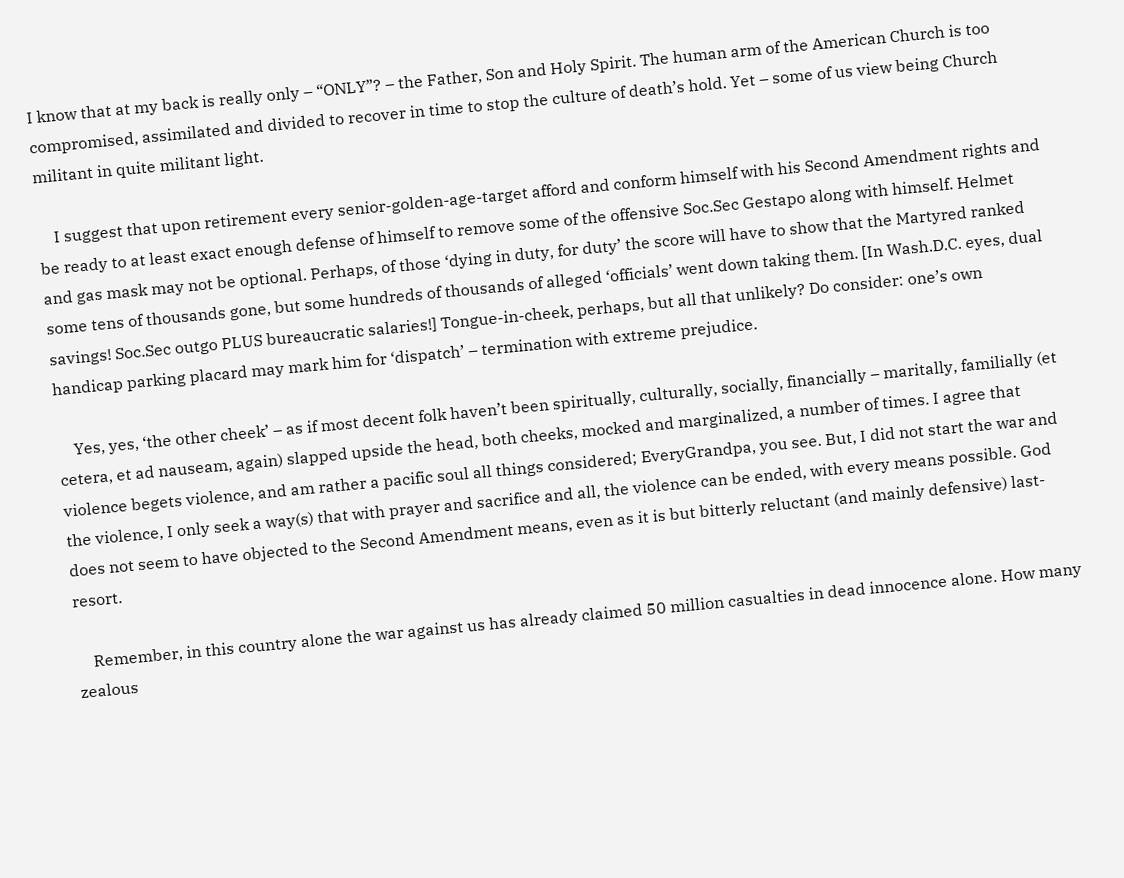I know that at my back is really only – “ONLY”? – the Father, Son and Holy Spirit. The human arm of the American Church is too compromised, assimilated and divided to recover in time to stop the culture of death’s hold. Yet – some of us view being Church militant in quite militant light.

    I suggest that upon retirement every senior-golden-age-target afford and conform himself with his Second Amendment rights and be ready to at least exact enough defense of himself to remove some of the offensive Soc.Sec Gestapo along with himself. Helmet and gas mask may not be optional. Perhaps, of those ‘dying in duty, for duty’ the score will have to show that the Martyred ranked some tens of thousands gone, but some hundreds of thousands of alleged ‘officials’ went down taking them. [In Wash.D.C. eyes, dual savings! Soc.Sec outgo PLUS bureaucratic salaries!] Tongue-in-cheek, perhaps, but all that unlikely? Do consider: one’s own handicap parking placard may mark him for ‘dispatch’ – termination with extreme prejudice.

    Yes, yes, ‘the other cheek’ – as if most decent folk haven’t been spiritually, culturally, socially, financially – maritally, familially (et cetera, et ad nauseam, again) slapped upside the head, both cheeks, mocked and marginalized, a number of times. I agree that violence begets violence, and am rather a pacific soul all things considered; EveryGrandpa, you see. But, I did not start the war and the violence, I only seek a way(s) that with prayer and sacrifice and all, the violence can be ended, with every means possible. God does not seem to have objected to the Second Amendment means, even as it is but bitterly reluctant (and mainly defensive) last-resort.

    Remember, in this country alone the war against us has already claimed 50 million casualties in dead innocence alone. How many zealous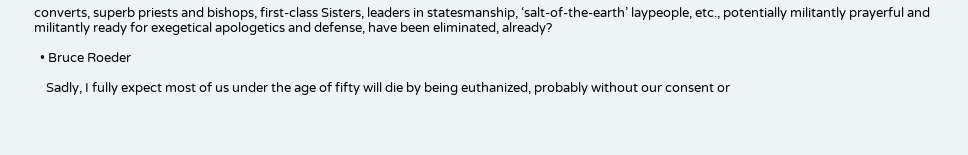converts, superb priests and bishops, first-class Sisters, leaders in statesmanship, ‘salt-of-the-earth’ laypeople, etc., potentially militantly prayerful and militantly ready for exegetical apologetics and defense, have been eliminated, already?

  • Bruce Roeder

    Sadly, I fully expect most of us under the age of fifty will die by being euthanized, probably without our consent or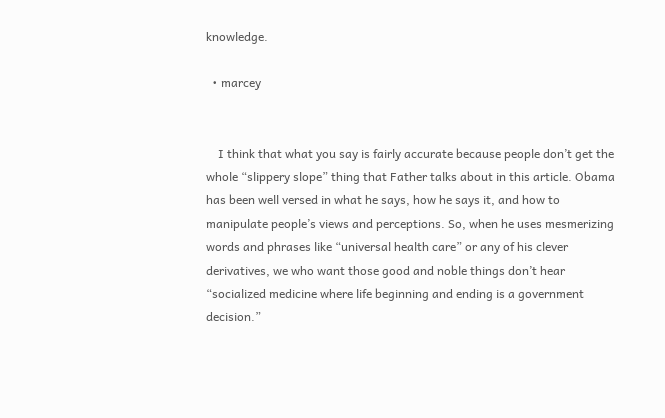knowledge.

  • marcey


    I think that what you say is fairly accurate because people don’t get the whole “slippery slope” thing that Father talks about in this article. Obama has been well versed in what he says, how he says it, and how to manipulate people’s views and perceptions. So, when he uses mesmerizing words and phrases like “universal health care” or any of his clever derivatives, we who want those good and noble things don’t hear “socialized medicine where life beginning and ending is a government decision.”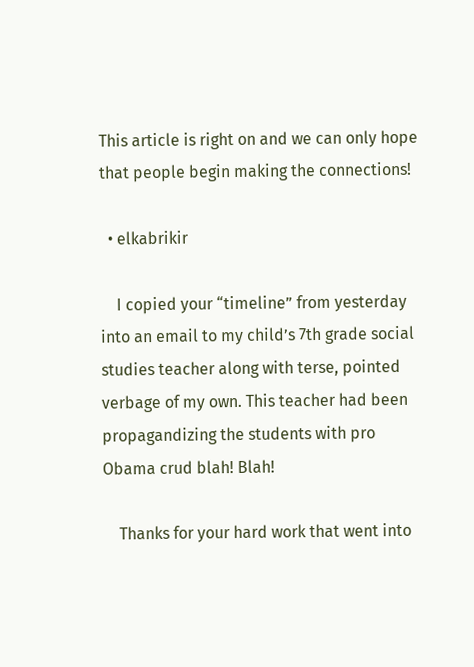This article is right on and we can only hope that people begin making the connections!

  • elkabrikir

    I copied your “timeline” from yesterday into an email to my child’s 7th grade social studies teacher along with terse, pointed verbage of my own. This teacher had been propagandizing the students with pro Obama crud blah! Blah!

    Thanks for your hard work that went into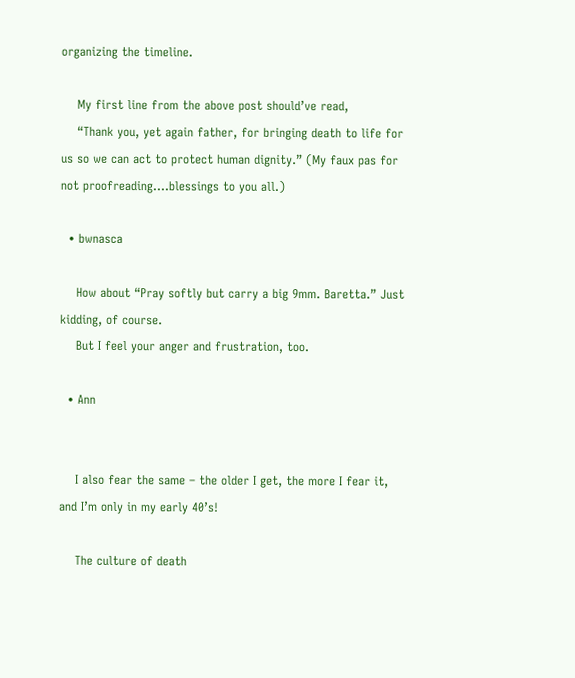organizing the timeline.

    My first line from the above post should’ve read,
    “Thank you, yet again father, for bringing death to life for us so we can act to protect human dignity.” (My faux pas for not proofreading….blessings to you all.)

  • bwnasca

    How about “Pray softly but carry a big 9mm. Baretta.” Just kidding, of course.
    But I feel your anger and frustration, too.

  • Ann


    I also fear the same – the older I get, the more I fear it, and I’m only in my early 40’s!

    The culture of death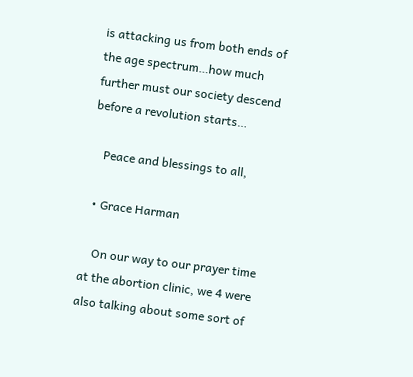is attacking us from both ends of the age spectrum…how much further must our society descend before a revolution starts…

    Peace and blessings to all,

  • Grace Harman

    On our way to our prayer time at the abortion clinic, we 4 were also talking about some sort of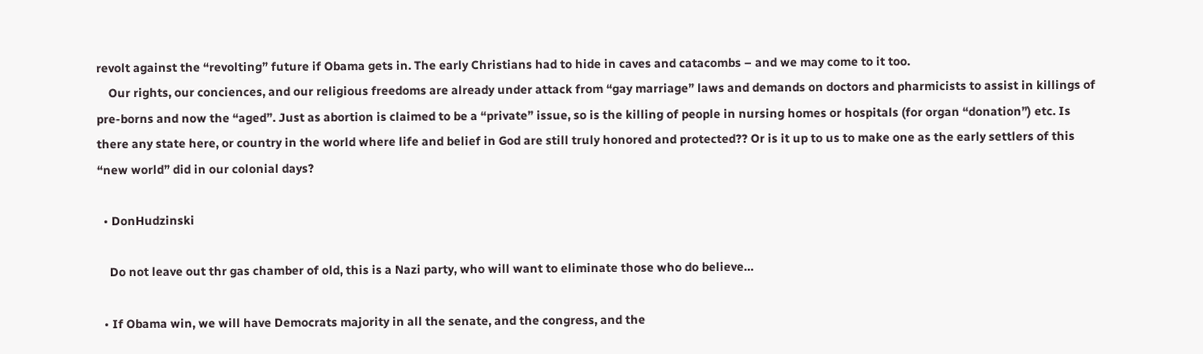revolt against the “revolting” future if Obama gets in. The early Christians had to hide in caves and catacombs – and we may come to it too.
    Our rights, our conciences, and our religious freedoms are already under attack from “gay marriage” laws and demands on doctors and pharmicists to assist in killings of pre-borns and now the “aged”. Just as abortion is claimed to be a “private” issue, so is the killing of people in nursing homes or hospitals (for organ “donation”) etc. Is there any state here, or country in the world where life and belief in God are still truly honored and protected?? Or is it up to us to make one as the early settlers of this “new world” did in our colonial days?

  • DonHudzinski

    Do not leave out thr gas chamber of old, this is a Nazi party, who will want to eliminate those who do believe…

  • If Obama win, we will have Democrats majority in all the senate, and the congress, and the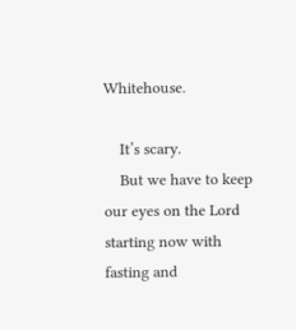Whitehouse.

    It’s scary.
    But we have to keep our eyes on the Lord starting now with fasting and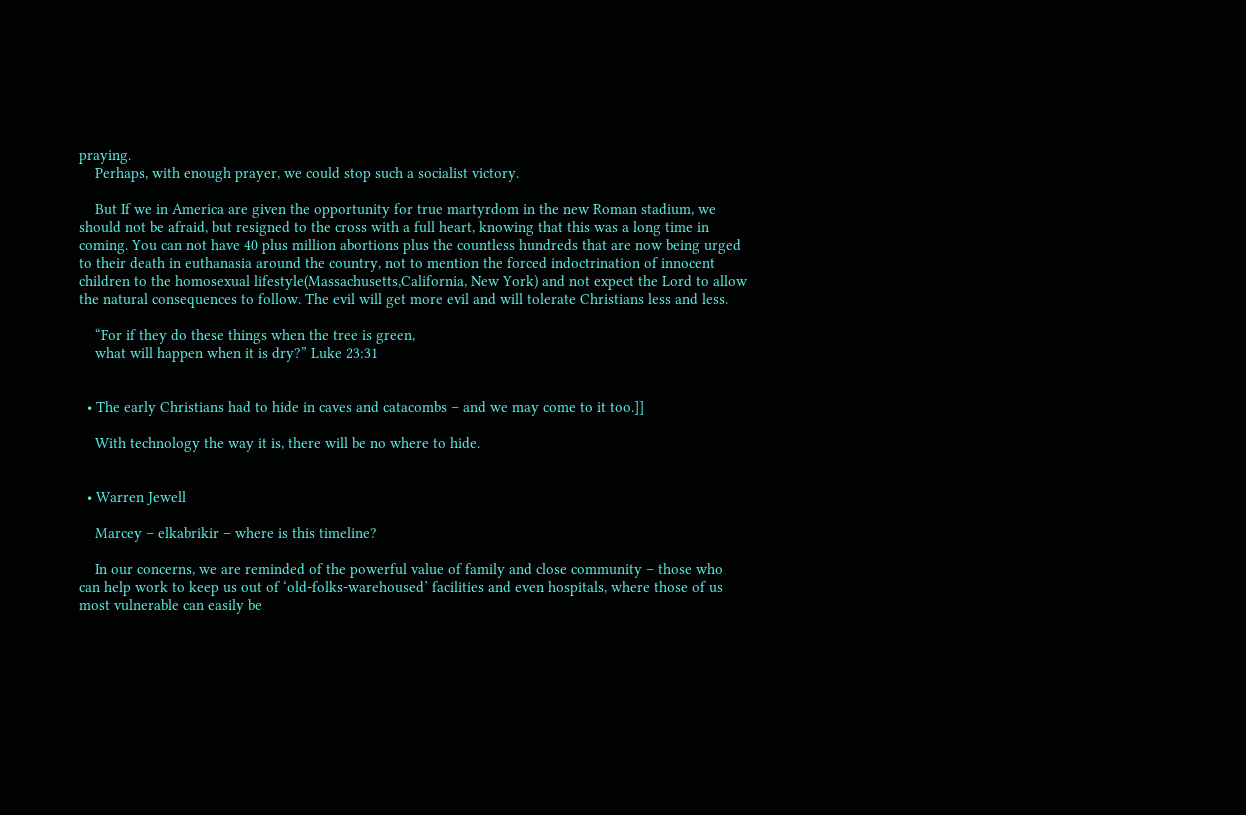praying.
    Perhaps, with enough prayer, we could stop such a socialist victory.

    But If we in America are given the opportunity for true martyrdom in the new Roman stadium, we should not be afraid, but resigned to the cross with a full heart, knowing that this was a long time in coming. You can not have 40 plus million abortions plus the countless hundreds that are now being urged to their death in euthanasia around the country, not to mention the forced indoctrination of innocent children to the homosexual lifestyle(Massachusetts,California, New York) and not expect the Lord to allow the natural consequences to follow. The evil will get more evil and will tolerate Christians less and less.

    “For if they do these things when the tree is green,
    what will happen when it is dry?” Luke 23:31


  • The early Christians had to hide in caves and catacombs – and we may come to it too.]]

    With technology the way it is, there will be no where to hide.


  • Warren Jewell

    Marcey – elkabrikir – where is this timeline?

    In our concerns, we are reminded of the powerful value of family and close community – those who can help work to keep us out of ‘old-folks-warehoused’ facilities and even hospitals, where those of us most vulnerable can easily be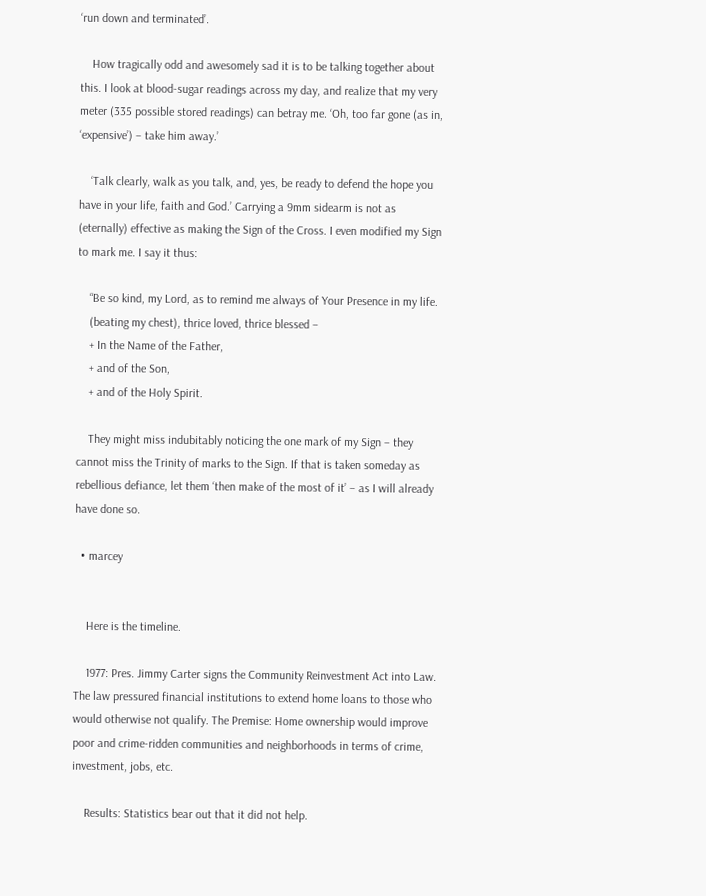‘run down and terminated’.

    How tragically odd and awesomely sad it is to be talking together about this. I look at blood-sugar readings across my day, and realize that my very meter (335 possible stored readings) can betray me. ‘Oh, too far gone (as in, ‘expensive’) – take him away.’

    ‘Talk clearly, walk as you talk, and, yes, be ready to defend the hope you have in your life, faith and God.’ Carrying a 9mm sidearm is not as (eternally) effective as making the Sign of the Cross. I even modified my Sign to mark me. I say it thus:

    “Be so kind, my Lord, as to remind me always of Your Presence in my life.
    (beating my chest), thrice loved, thrice blessed –
    + In the Name of the Father,
    + and of the Son,
    + and of the Holy Spirit.

    They might miss indubitably noticing the one mark of my Sign – they cannot miss the Trinity of marks to the Sign. If that is taken someday as rebellious defiance, let them ‘then make of the most of it’ – as I will already have done so.

  • marcey


    Here is the timeline.

    1977: Pres. Jimmy Carter signs the Community Reinvestment Act into Law. The law pressured financial institutions to extend home loans to those who would otherwise not qualify. The Premise: Home ownership would improve poor and crime-ridden communities and neighborhoods in terms of crime, investment, jobs, etc.

    Results: Statistics bear out that it did not help.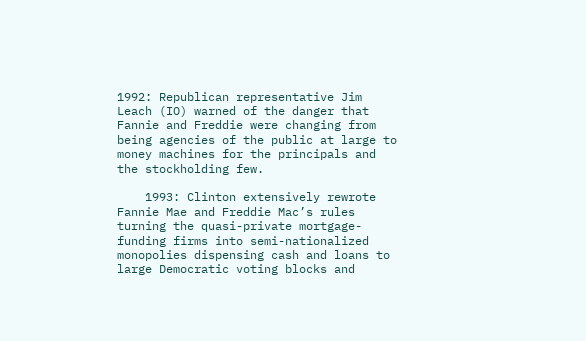1992: Republican representative Jim Leach (IO) warned of the danger that Fannie and Freddie were changing from being agencies of the public at large to money machines for the principals and the stockholding few.

    1993: Clinton extensively rewrote Fannie Mae and Freddie Mac’s rules turning the quasi-private mortgage-funding firms into semi-nationalized monopolies dispensing cash and loans to large Democratic voting blocks and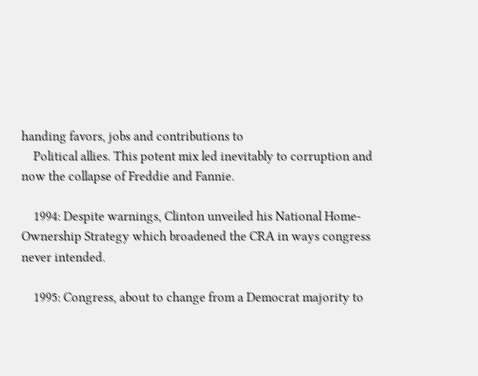handing favors, jobs and contributions to
    Political allies. This potent mix led inevitably to corruption and now the collapse of Freddie and Fannie.

    1994: Despite warnings, Clinton unveiled his National Home-Ownership Strategy which broadened the CRA in ways congress never intended.

    1995: Congress, about to change from a Democrat majority to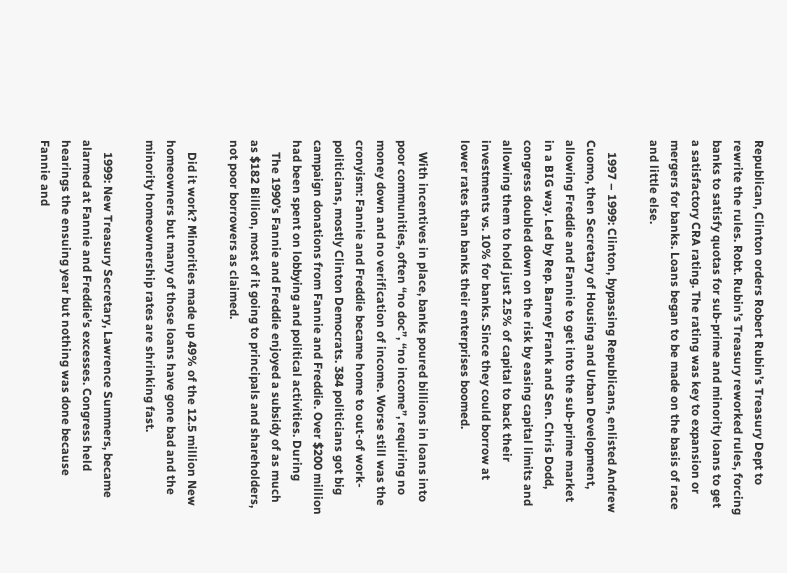Republican, Clinton orders Robert Rubin’s Treasury Dept to rewrite the rules. Robt. Rubin’s Treasury reworked rules, forcing banks to satisfy quotas for sub-prime and minority loans to get a satisfactory CRA rating. The rating was key to expansion or mergers for banks. Loans began to be made on the basis of race and little else.

    1997 – 1999: Clinton, bypassing Republicans, enlisted Andrew Cuomo, then Secretary of Housing and Urban Development, allowing Freddie and Fannie to get into the sub-prime market in a BIG way. Led by Rep. Barney Frank and Sen. Chris Dodd, congress doubled down on the risk by easing capital limits and allowing them to hold just 2.5% of capital to back their investments vs. 10% for banks. Since they could borrow at lower rates than banks their enterprises boomed.

    With incentives in place, banks poured billions in loans into poor communities, often “no doc”, “no income”, requiring no money down and no verification of income. Worse still was the cronyism: Fannie and Freddie became home to out-of work-politicians, mostly Clinton Democrats. 384 politicians got big campaign donations from Fannie and Freddie. Over $200 million had been spent on lobbying and political activities. During
    The 1990’s Fannie and Freddie enjoyed a subsidy of as much as $182 Billion, most of it going to principals and shareholders, not poor borrowers as claimed.

    Did it work? Minorities made up 49% of the 12.5 million New homeowners but many of those loans have gone bad and the minority homeownership rates are shrinking fast.

    1999: New Treasury Secretary, Lawrence Summers, became alarmed at Fannie and Freddie’s excesses. Congress held hearings the ensuing year but nothing was done because Fannie and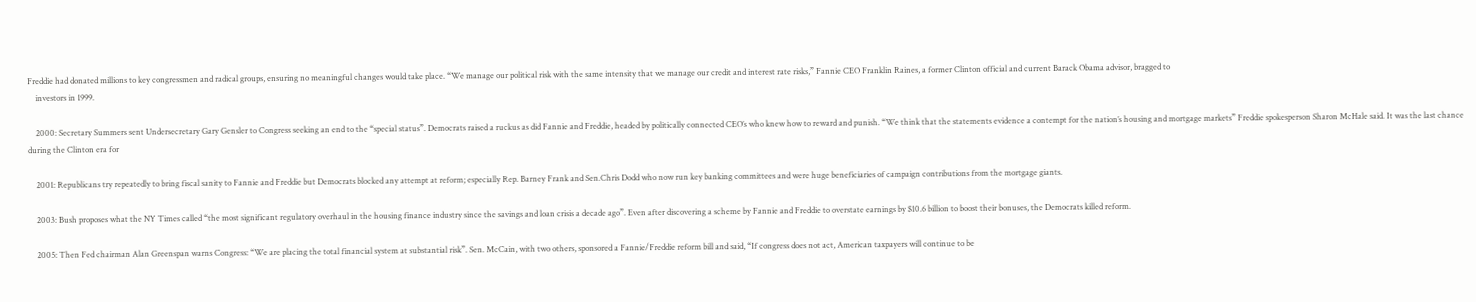Freddie had donated millions to key congressmen and radical groups, ensuring no meaningful changes would take place. “We manage our political risk with the same intensity that we manage our credit and interest rate risks,” Fannie CEO Franklin Raines, a former Clinton official and current Barack Obama advisor, bragged to
    investors in 1999.

    2000: Secretary Summers sent Undersecretary Gary Gensler to Congress seeking an end to the “special status”. Democrats raised a ruckus as did Fannie and Freddie, headed by politically connected CEO’s who knew how to reward and punish. “We think that the statements evidence a contempt for the nation’s housing and mortgage markets” Freddie spokesperson Sharon McHale said. It was the last chance during the Clinton era for

    2001: Republicans try repeatedly to bring fiscal sanity to Fannie and Freddie but Democrats blocked any attempt at reform; especially Rep. Barney Frank and Sen.Chris Dodd who now run key banking committees and were huge beneficiaries of campaign contributions from the mortgage giants.

    2003: Bush proposes what the NY Times called “the most significant regulatory overhaul in the housing finance industry since the savings and loan crisis a decade ago”. Even after discovering a scheme by Fannie and Freddie to overstate earnings by $10.6 billion to boost their bonuses, the Democrats killed reform.

    2005: Then Fed chairman Alan Greenspan warns Congress: “We are placing the total financial system at substantial risk”. Sen. McCain, with two others, sponsored a Fannie/Freddie reform bill and said, “If congress does not act, American taxpayers will continue to be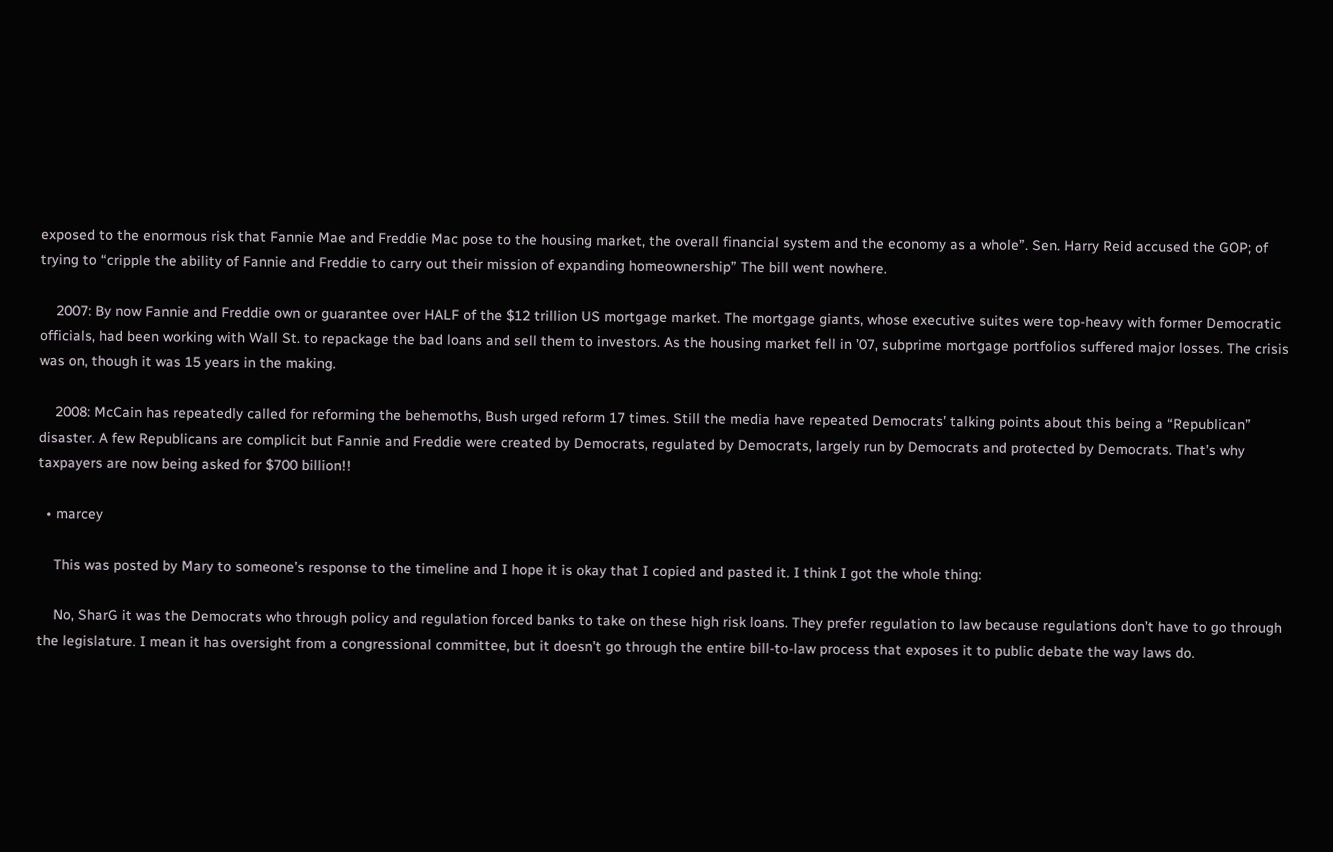exposed to the enormous risk that Fannie Mae and Freddie Mac pose to the housing market, the overall financial system and the economy as a whole”. Sen. Harry Reid accused the GOP; of trying to “cripple the ability of Fannie and Freddie to carry out their mission of expanding homeownership” The bill went nowhere.

    2007: By now Fannie and Freddie own or guarantee over HALF of the $12 trillion US mortgage market. The mortgage giants, whose executive suites were top-heavy with former Democratic officials, had been working with Wall St. to repackage the bad loans and sell them to investors. As the housing market fell in ’07, subprime mortgage portfolios suffered major losses. The crisis was on, though it was 15 years in the making.

    2008: McCain has repeatedly called for reforming the behemoths, Bush urged reform 17 times. Still the media have repeated Democrats’ talking points about this being a “Republican” disaster. A few Republicans are complicit but Fannie and Freddie were created by Democrats, regulated by Democrats, largely run by Democrats and protected by Democrats. That’s why taxpayers are now being asked for $700 billion!!

  • marcey

    This was posted by Mary to someone’s response to the timeline and I hope it is okay that I copied and pasted it. I think I got the whole thing:

    No, SharG it was the Democrats who through policy and regulation forced banks to take on these high risk loans. They prefer regulation to law because regulations don’t have to go through the legislature. I mean it has oversight from a congressional committee, but it doesn’t go through the entire bill-to-law process that exposes it to public debate the way laws do.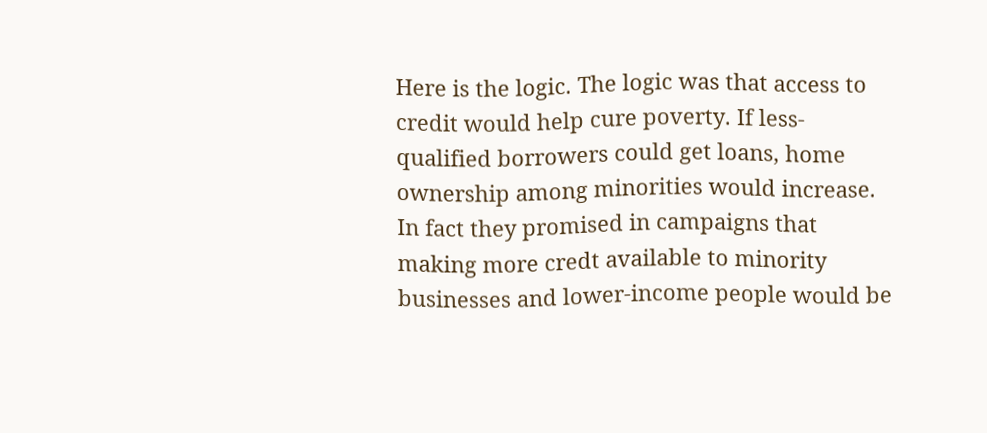Here is the logic. The logic was that access to credit would help cure poverty. If less-qualified borrowers could get loans, home ownership among minorities would increase. In fact they promised in campaigns that making more credt available to minority businesses and lower-income people would be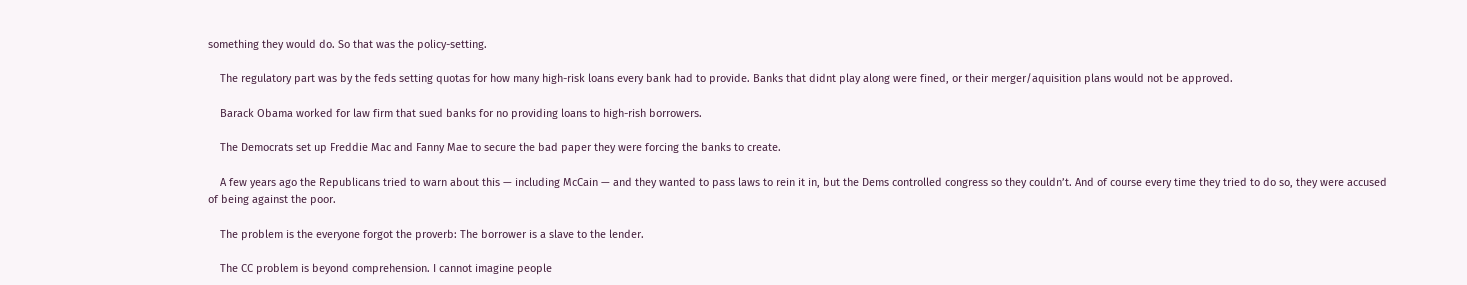something they would do. So that was the policy-setting.

    The regulatory part was by the feds setting quotas for how many high-risk loans every bank had to provide. Banks that didnt play along were fined, or their merger/aquisition plans would not be approved.

    Barack Obama worked for law firm that sued banks for no providing loans to high-rish borrowers.

    The Democrats set up Freddie Mac and Fanny Mae to secure the bad paper they were forcing the banks to create.

    A few years ago the Republicans tried to warn about this — including McCain — and they wanted to pass laws to rein it in, but the Dems controlled congress so they couldn’t. And of course every time they tried to do so, they were accused of being against the poor.

    The problem is the everyone forgot the proverb: The borrower is a slave to the lender.

    The CC problem is beyond comprehension. I cannot imagine people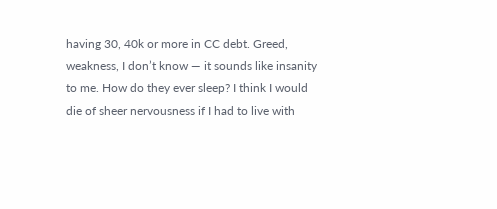having 30, 40k or more in CC debt. Greed, weakness, I don’t know — it sounds like insanity to me. How do they ever sleep? I think I would die of sheer nervousness if I had to live with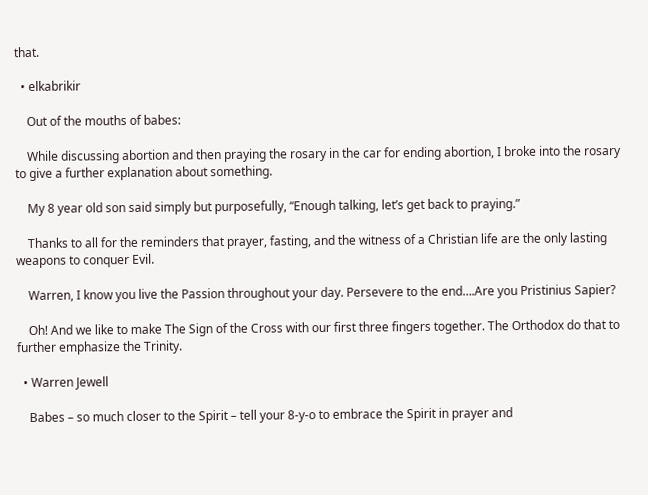that.

  • elkabrikir

    Out of the mouths of babes:

    While discussing abortion and then praying the rosary in the car for ending abortion, I broke into the rosary to give a further explanation about something.

    My 8 year old son said simply but purposefully, “Enough talking, let’s get back to praying.”

    Thanks to all for the reminders that prayer, fasting, and the witness of a Christian life are the only lasting weapons to conquer Evil.

    Warren, I know you live the Passion throughout your day. Persevere to the end….Are you Pristinius Sapier?

    Oh! And we like to make The Sign of the Cross with our first three fingers together. The Orthodox do that to further emphasize the Trinity.

  • Warren Jewell

    Babes – so much closer to the Spirit – tell your 8-y-o to embrace the Spirit in prayer and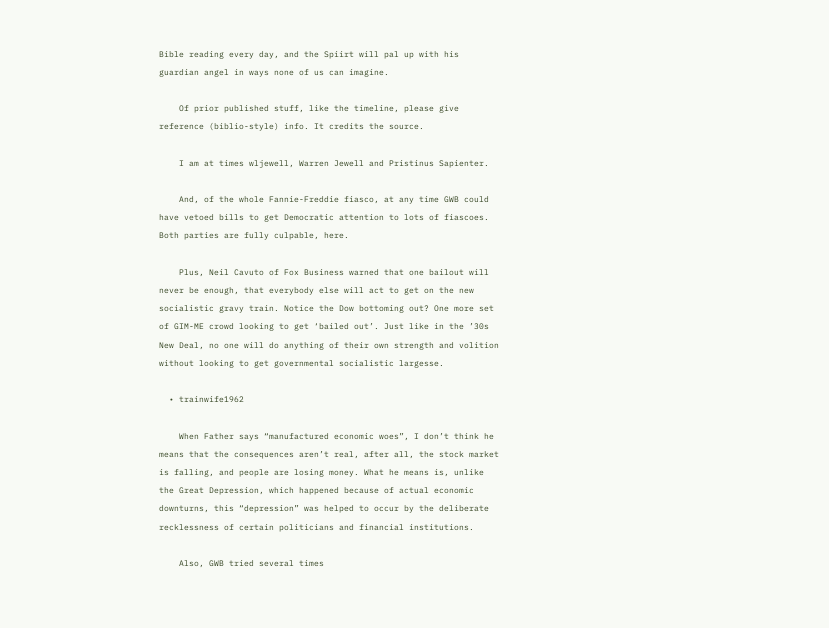Bible reading every day, and the Spiirt will pal up with his guardian angel in ways none of us can imagine.

    Of prior published stuff, like the timeline, please give reference (biblio-style) info. It credits the source.

    I am at times wljewell, Warren Jewell and Pristinus Sapienter.

    And, of the whole Fannie-Freddie fiasco, at any time GWB could have vetoed bills to get Democratic attention to lots of fiascoes. Both parties are fully culpable, here.

    Plus, Neil Cavuto of Fox Business warned that one bailout will never be enough, that everybody else will act to get on the new socialistic gravy train. Notice the Dow bottoming out? One more set of GIM-ME crowd looking to get ‘bailed out’. Just like in the ’30s New Deal, no one will do anything of their own strength and volition without looking to get governmental socialistic largesse.

  • trainwife1962

    When Father says “manufactured economic woes”, I don’t think he means that the consequences aren’t real, after all, the stock market is falling, and people are losing money. What he means is, unlike the Great Depression, which happened because of actual economic downturns, this “depression” was helped to occur by the deliberate recklessness of certain politicians and financial institutions.

    Also, GWB tried several times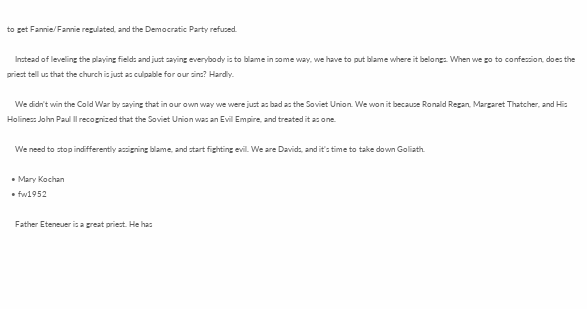to get Fannie/Fannie regulated, and the Democratic Party refused.

    Instead of leveling the playing fields and just saying everybody is to blame in some way, we have to put blame where it belongs. When we go to confession, does the priest tell us that the church is just as culpable for our sins? Hardly.

    We didn’t win the Cold War by saying that in our own way we were just as bad as the Soviet Union. We won it because Ronald Regan, Margaret Thatcher, and His Holiness John Paul II recognized that the Soviet Union was an Evil Empire, and treated it as one.

    We need to stop indifferently assigning blame, and start fighting evil. We are Davids, and it’s time to take down Goliath.

  • Mary Kochan
  • fw1952

    Father Eteneuer is a great priest. He has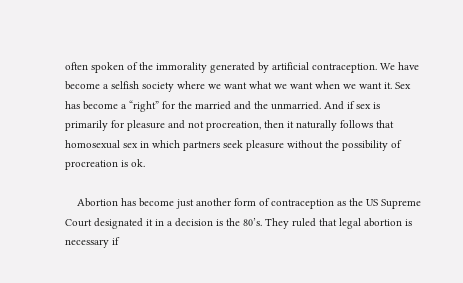often spoken of the immorality generated by artificial contraception. We have become a selfish society where we want what we want when we want it. Sex has become a “right” for the married and the unmarried. And if sex is primarily for pleasure and not procreation, then it naturally follows that homosexual sex in which partners seek pleasure without the possibility of procreation is ok.

    Abortion has become just another form of contraception as the US Supreme Court designated it in a decision is the 80’s. They ruled that legal abortion is necessary if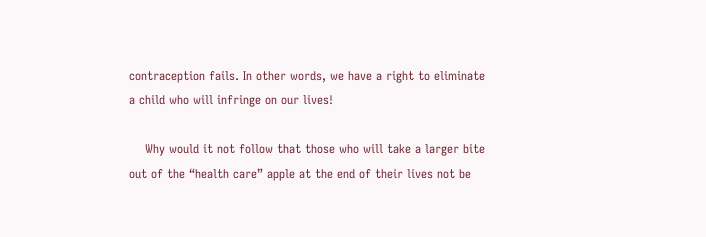contraception fails. In other words, we have a right to eliminate a child who will infringe on our lives!

    Why would it not follow that those who will take a larger bite out of the “health care” apple at the end of their lives not be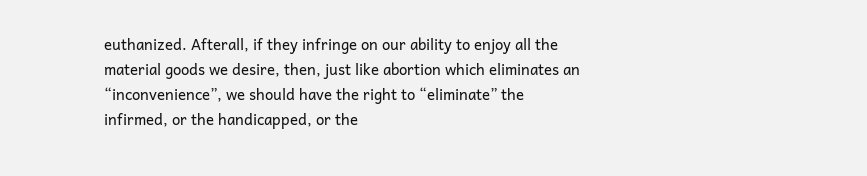euthanized. Afterall, if they infringe on our ability to enjoy all the material goods we desire, then, just like abortion which eliminates an “inconvenience”, we should have the right to “eliminate” the infirmed, or the handicapped, or the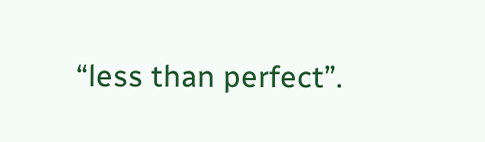“less than perfect”.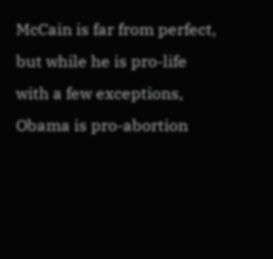McCain is far from perfect, but while he is pro-life with a few exceptions, Obama is pro-abortion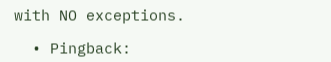with NO exceptions.

  • Pingback: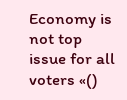Economy is not top issue for all voters «()